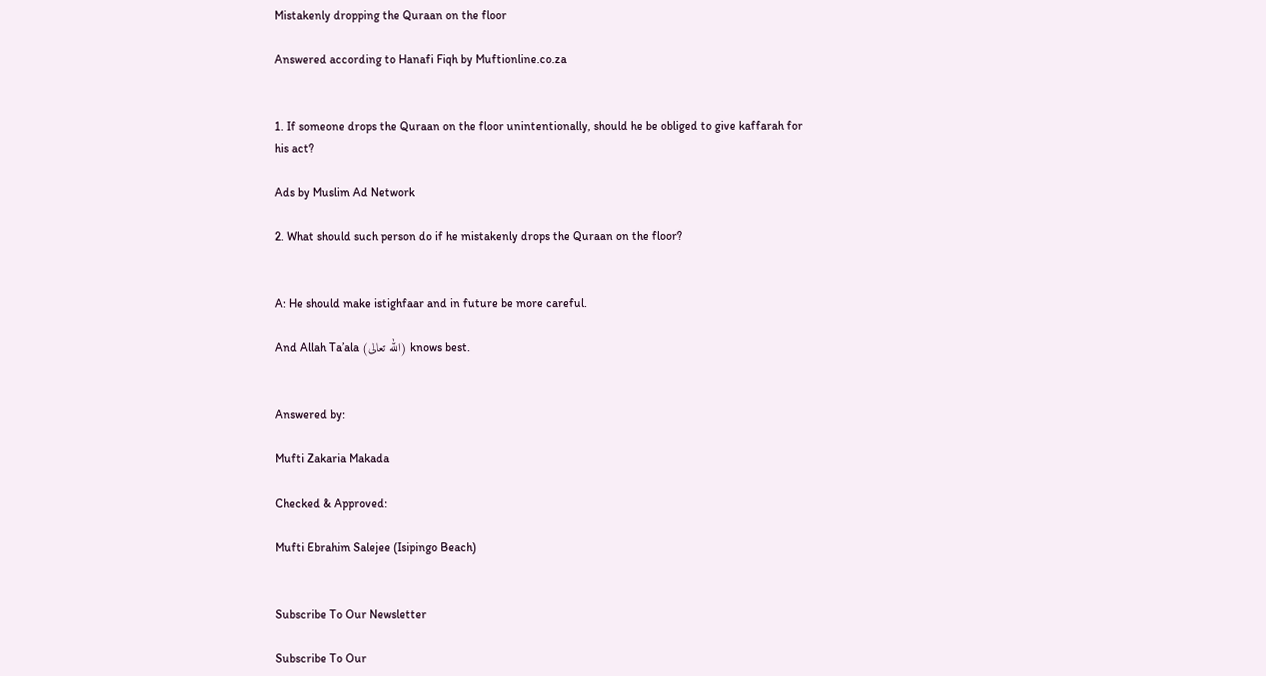Mistakenly dropping the Quraan on the floor

Answered according to Hanafi Fiqh by Muftionline.co.za


1. If someone drops the Quraan on the floor unintentionally, should he be obliged to give kaffarah for his act?

Ads by Muslim Ad Network

2. What should such person do if he mistakenly drops the Quraan on the floor?


A: He should make istighfaar and in future be more careful.

And Allah Ta’ala (الله تعالى) knows best.


Answered by:

Mufti Zakaria Makada

Checked & Approved:

Mufti Ebrahim Salejee (Isipingo Beach)


Subscribe To Our Newsletter

Subscribe To Our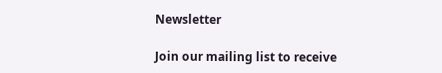Newsletter

Join our mailing list to receive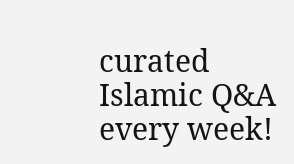curated Islamic Q&A every week!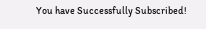You have Successfully Subscribed!